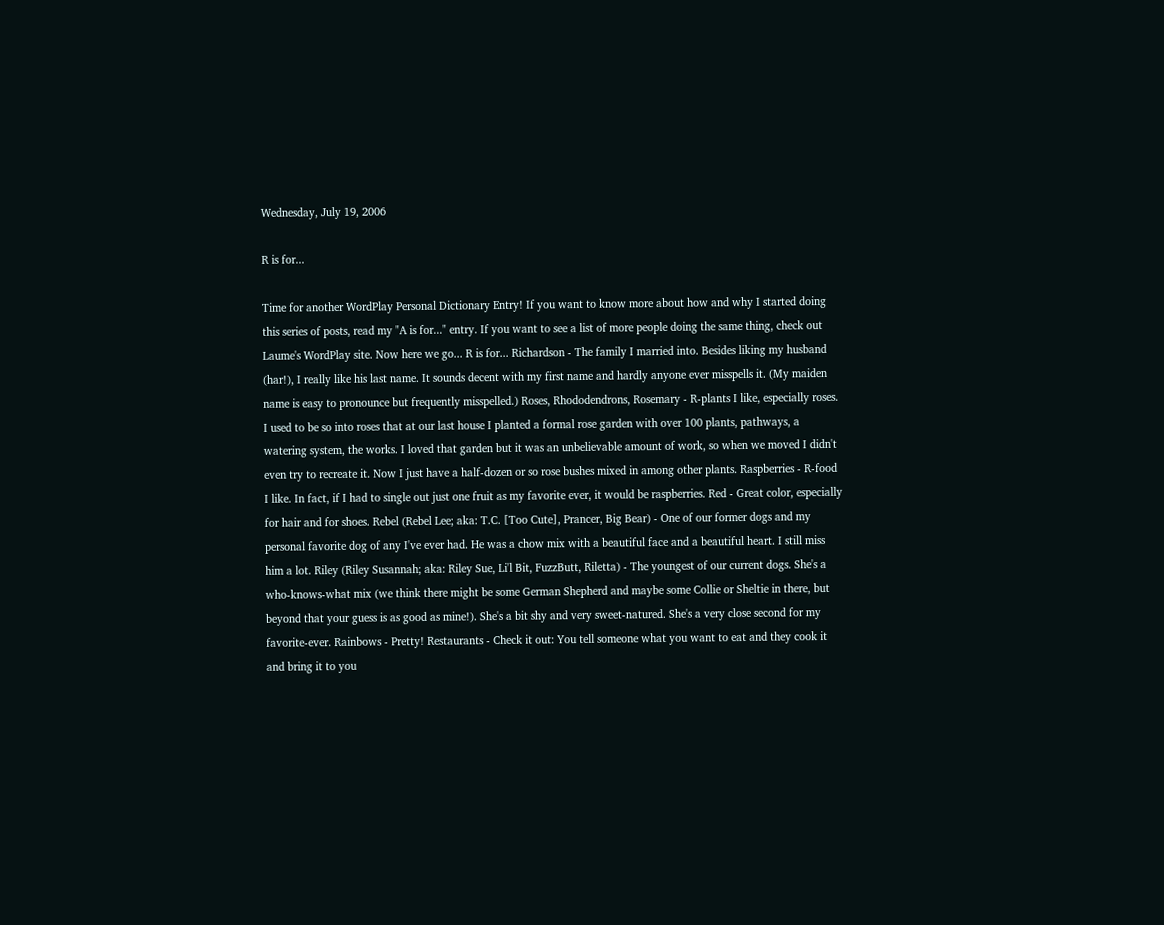Wednesday, July 19, 2006

R is for...

Time for another WordPlay Personal Dictionary Entry! If you want to know more about how and why I started doing this series of posts, read my "A is for..." entry. If you want to see a list of more people doing the same thing, check out Laume's WordPlay site. Now here we go... R is for... Richardson - The family I married into. Besides liking my husband (har!), I really like his last name. It sounds decent with my first name and hardly anyone ever misspells it. (My maiden name is easy to pronounce but frequently misspelled.) Roses, Rhododendrons, Rosemary - R-plants I like, especially roses. I used to be so into roses that at our last house I planted a formal rose garden with over 100 plants, pathways, a watering system, the works. I loved that garden but it was an unbelievable amount of work, so when we moved I didn't even try to recreate it. Now I just have a half-dozen or so rose bushes mixed in among other plants. Raspberries - R-food I like. In fact, if I had to single out just one fruit as my favorite ever, it would be raspberries. Red - Great color, especially for hair and for shoes. Rebel (Rebel Lee; aka: T.C. [Too Cute], Prancer, Big Bear) - One of our former dogs and my personal favorite dog of any I've ever had. He was a chow mix with a beautiful face and a beautiful heart. I still miss him a lot. Riley (Riley Susannah; aka: Riley Sue, Li'l Bit, FuzzButt, Riletta) - The youngest of our current dogs. She's a who-knows-what mix (we think there might be some German Shepherd and maybe some Collie or Sheltie in there, but beyond that your guess is as good as mine!). She's a bit shy and very sweet-natured. She's a very close second for my favorite-ever. Rainbows - Pretty! Restaurants - Check it out: You tell someone what you want to eat and they cook it and bring it to you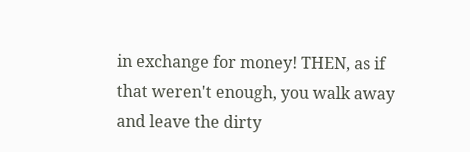in exchange for money! THEN, as if that weren't enough, you walk away and leave the dirty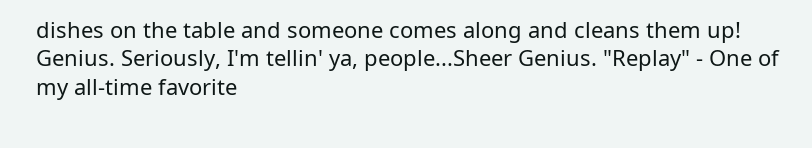dishes on the table and someone comes along and cleans them up! Genius. Seriously, I'm tellin' ya, people...Sheer Genius. "Replay" - One of my all-time favorite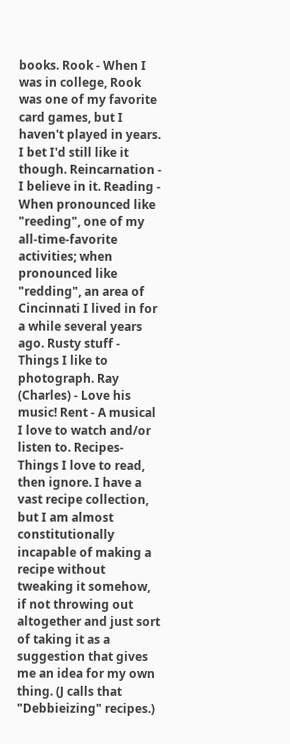books. Rook - When I was in college, Rook was one of my favorite card games, but I haven't played in years. I bet I'd still like it though. Reincarnation - I believe in it. Reading - When pronounced like "reeding", one of my all-time-favorite activities; when pronounced like "redding", an area of Cincinnati I lived in for a while several years ago. Rusty stuff - Things I like to photograph. Ray (Charles) - Love his music! Rent - A musical I love to watch and/or listen to. Recipes- Things I love to read, then ignore. I have a vast recipe collection, but I am almost constitutionally incapable of making a recipe without tweaking it somehow, if not throwing out altogether and just sort of taking it as a suggestion that gives me an idea for my own thing. (J calls that "Debbieizing" recipes.)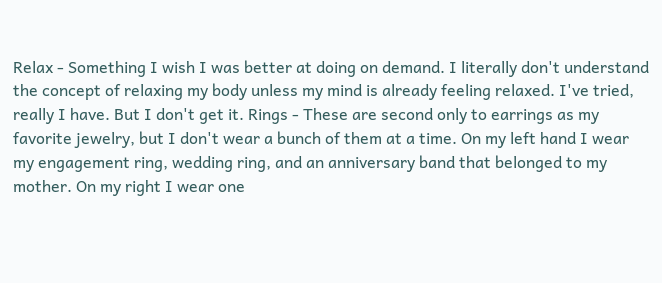Relax - Something I wish I was better at doing on demand. I literally don't understand the concept of relaxing my body unless my mind is already feeling relaxed. I've tried, really I have. But I don't get it. Rings - These are second only to earrings as my favorite jewelry, but I don't wear a bunch of them at a time. On my left hand I wear my engagement ring, wedding ring, and an anniversary band that belonged to my mother. On my right I wear one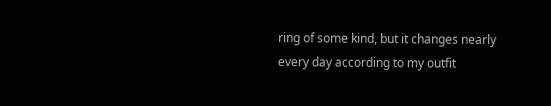ring of some kind, but it changes nearly every day according to my outfit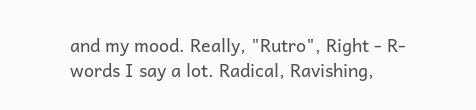and my mood. Really, "Rutro", Right - R-words I say a lot. Radical, Ravishing,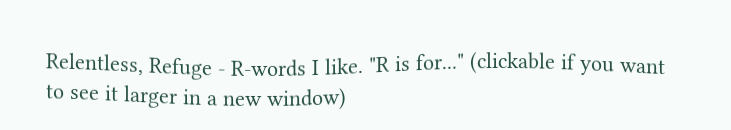Relentless, Refuge - R-words I like. "R is for..." (clickable if you want to see it larger in a new window)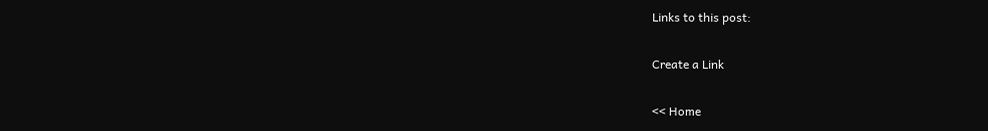Links to this post:

Create a Link

<< Home